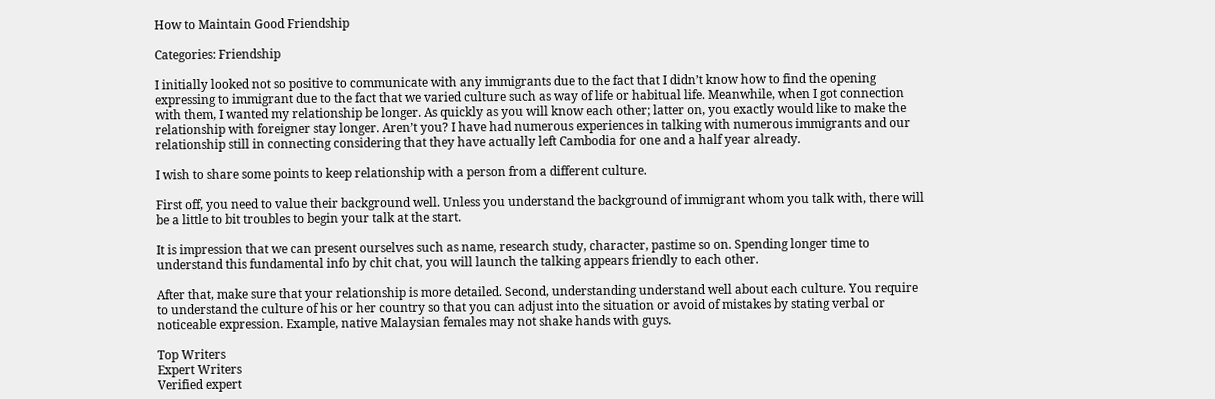How to Maintain Good Friendship

Categories: Friendship

I initially looked not so positive to communicate with any immigrants due to the fact that I didn’t know how to find the opening expressing to immigrant due to the fact that we varied culture such as way of life or habitual life. Meanwhile, when I got connection with them, I wanted my relationship be longer. As quickly as you will know each other; latter on, you exactly would like to make the relationship with foreigner stay longer. Aren’t you? I have had numerous experiences in talking with numerous immigrants and our relationship still in connecting considering that they have actually left Cambodia for one and a half year already.

I wish to share some points to keep relationship with a person from a different culture.

First off, you need to value their background well. Unless you understand the background of immigrant whom you talk with, there will be a little to bit troubles to begin your talk at the start.

It is impression that we can present ourselves such as name, research study, character, pastime so on. Spending longer time to understand this fundamental info by chit chat, you will launch the talking appears friendly to each other.

After that, make sure that your relationship is more detailed. Second, understanding understand well about each culture. You require to understand the culture of his or her country so that you can adjust into the situation or avoid of mistakes by stating verbal or noticeable expression. Example, native Malaysian females may not shake hands with guys.

Top Writers
Expert Writers
Verified expert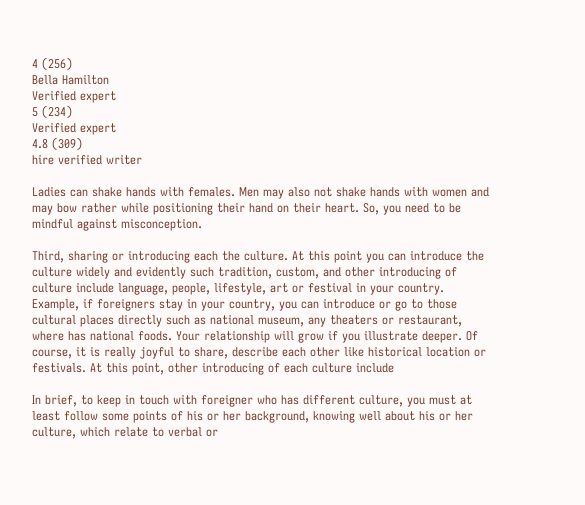4 (256)
Bella Hamilton
Verified expert
5 (234)
Verified expert
4.8 (309)
hire verified writer

Ladies can shake hands with females. Men may also not shake hands with women and may bow rather while positioning their hand on their heart. So, you need to be mindful against misconception.

Third, sharing or introducing each the culture. At this point you can introduce the culture widely and evidently such tradition, custom, and other introducing of culture include language, people, lifestyle, art or festival in your country. Example, if foreigners stay in your country, you can introduce or go to those cultural places directly such as national museum, any theaters or restaurant, where has national foods. Your relationship will grow if you illustrate deeper. Of course, it is really joyful to share, describe each other like historical location or festivals. At this point, other introducing of each culture include

In brief, to keep in touch with foreigner who has different culture, you must at least follow some points of his or her background, knowing well about his or her culture, which relate to verbal or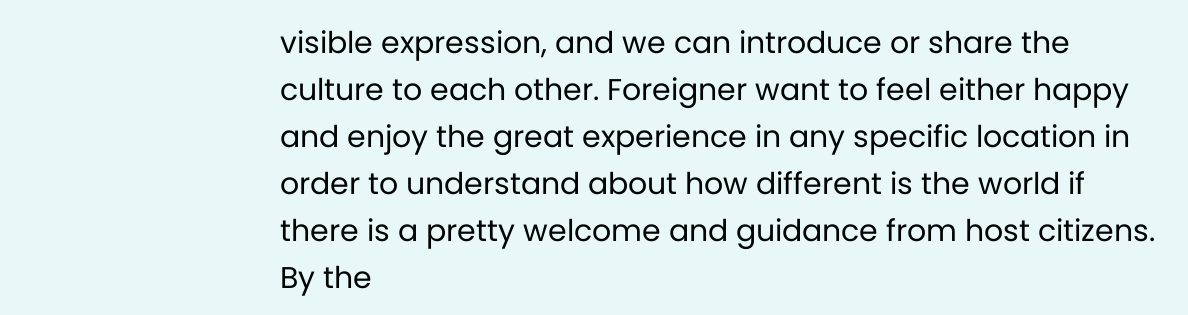visible expression, and we can introduce or share the culture to each other. Foreigner want to feel either happy and enjoy the great experience in any specific location in order to understand about how different is the world if there is a pretty welcome and guidance from host citizens. By the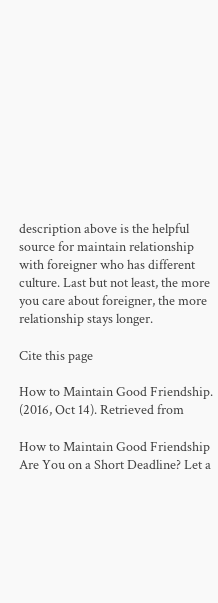description above is the helpful source for maintain relationship with foreigner who has different culture. Last but not least, the more you care about foreigner, the more relationship stays longer.

Cite this page

How to Maintain Good Friendship. (2016, Oct 14). Retrieved from

How to Maintain Good Friendship
Are You on a Short Deadline? Let a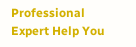Professional Expert Help You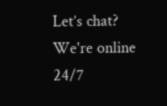Let’s chat?  We're online 24/7